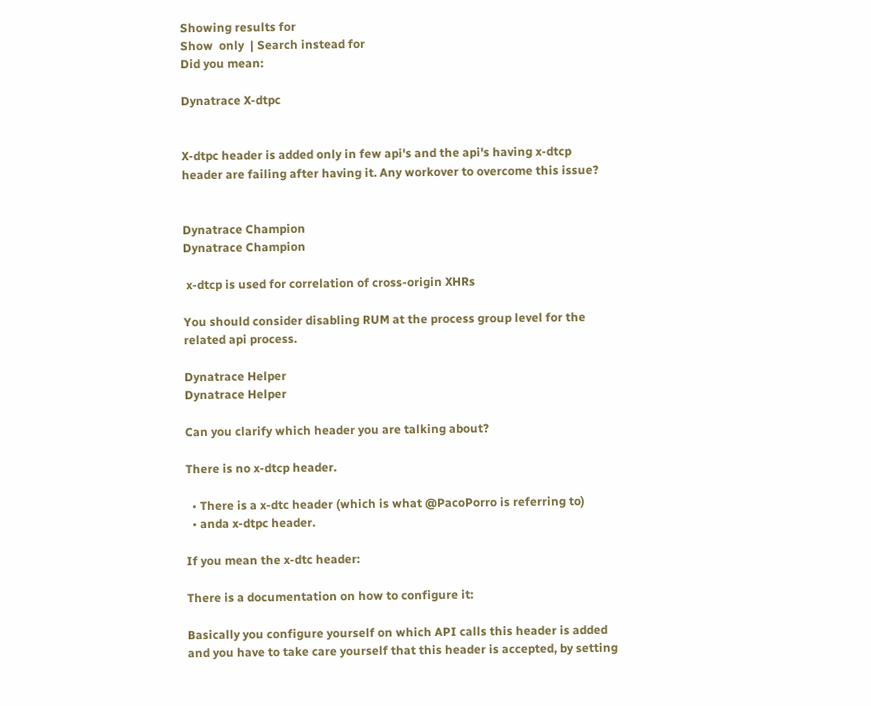Showing results for
Show  only  | Search instead for
Did you mean:

Dynatrace X-dtpc


X-dtpc header is added only in few api's and the api's having x-dtcp header are failing after having it. Any workover to overcome this issue?


Dynatrace Champion
Dynatrace Champion

 x-dtcp is used for correlation of cross-origin XHRs

You should consider disabling RUM at the process group level for the related api process.

Dynatrace Helper
Dynatrace Helper

Can you clarify which header you are talking about?

There is no x-dtcp header.

  • There is a x-dtc header (which is what @PacoPorro is referring to)
  • anda x-dtpc header.

If you mean the x-dtc header:

There is a documentation on how to configure it:

Basically you configure yourself on which API calls this header is added and you have to take care yourself that this header is accepted, by setting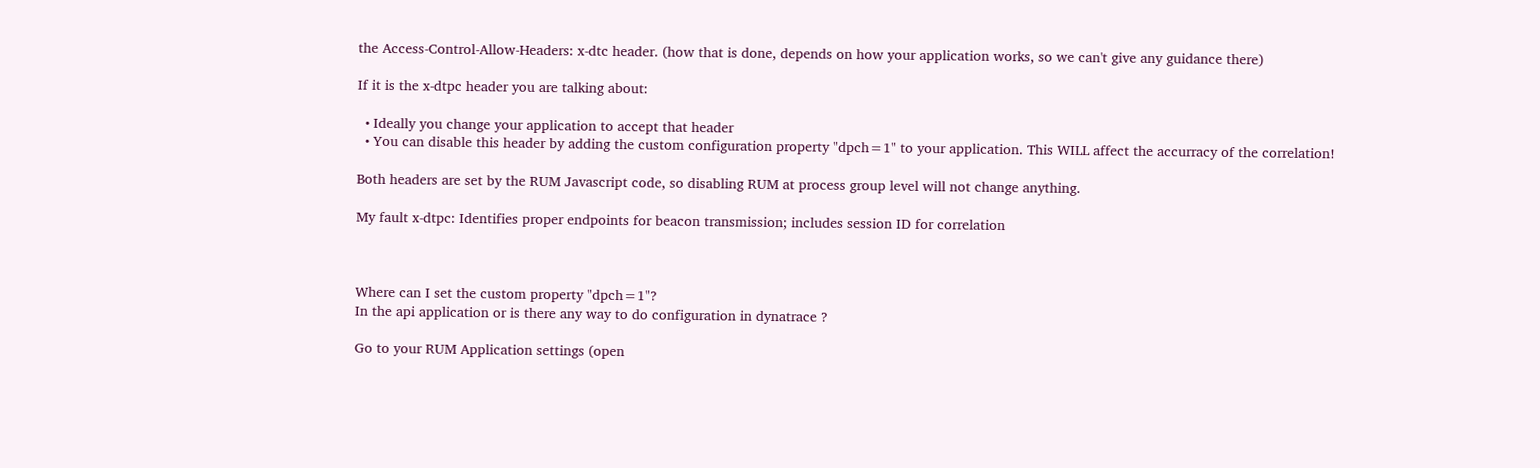the Access-Control-Allow-Headers: x-dtc header. (how that is done, depends on how your application works, so we can't give any guidance there)

If it is the x-dtpc header you are talking about:

  • Ideally you change your application to accept that header
  • You can disable this header by adding the custom configuration property "dpch=1" to your application. This WILL affect the accurracy of the correlation!

Both headers are set by the RUM Javascript code, so disabling RUM at process group level will not change anything.

My fault x-dtpc: Identifies proper endpoints for beacon transmission; includes session ID for correlation



Where can I set the custom property "dpch=1"?
In the api application or is there any way to do configuration in dynatrace ?

Go to your RUM Application settings (open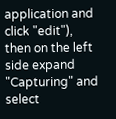application and click "edit"), then on the left side expand "Capturing" and select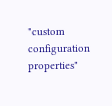"custom configuration properties"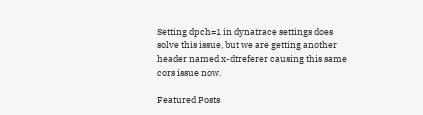Setting dpch=1 in dynatrace settings does solve this issue, but we are getting another header named x-dtreferer causing this same cors issue now.

Featured Posts